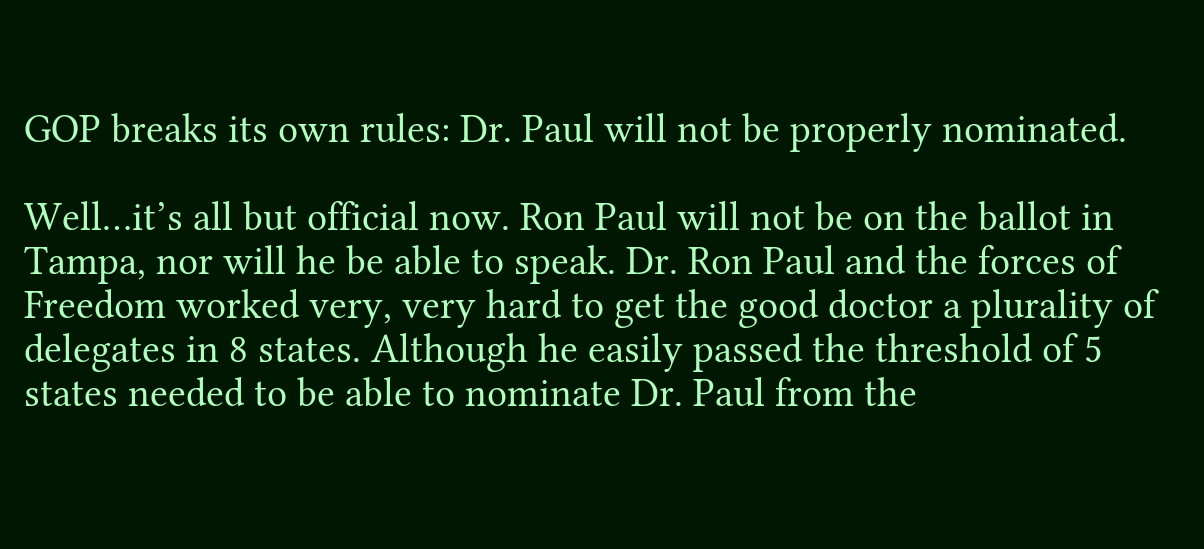GOP breaks its own rules: Dr. Paul will not be properly nominated.

Well…it’s all but official now. Ron Paul will not be on the ballot in Tampa, nor will he be able to speak. Dr. Ron Paul and the forces of Freedom worked very, very hard to get the good doctor a plurality of delegates in 8 states. Although he easily passed the threshold of 5 states needed to be able to nominate Dr. Paul from the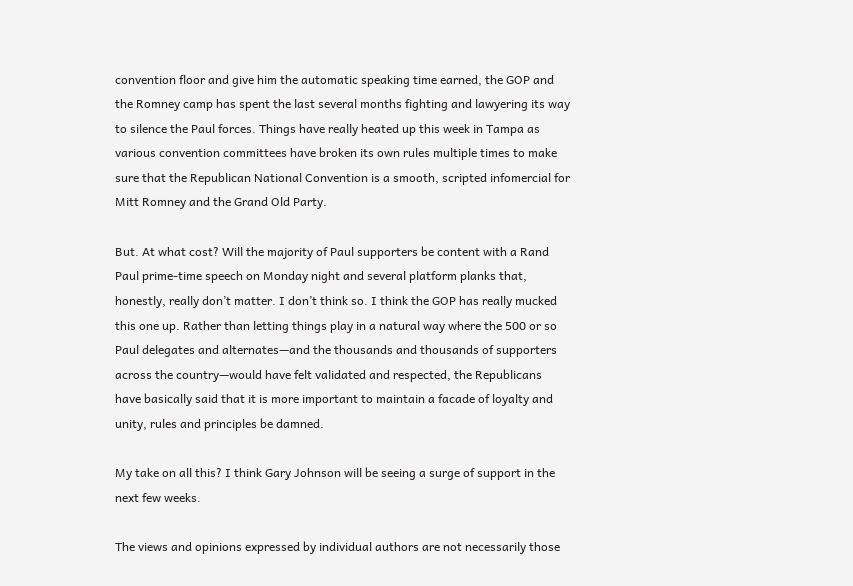convention floor and give him the automatic speaking time earned, the GOP and the Romney camp has spent the last several months fighting and lawyering its way to silence the Paul forces. Things have really heated up this week in Tampa as various convention committees have broken its own rules multiple times to make sure that the Republican National Convention is a smooth, scripted infomercial for Mitt Romney and the Grand Old Party.

But. At what cost? Will the majority of Paul supporters be content with a Rand Paul prime-time speech on Monday night and several platform planks that, honestly, really don’t matter. I don’t think so. I think the GOP has really mucked this one up. Rather than letting things play in a natural way where the 500 or so Paul delegates and alternates—and the thousands and thousands of supporters across the country—would have felt validated and respected, the Republicans have basically said that it is more important to maintain a facade of loyalty and unity, rules and principles be damned.

My take on all this? I think Gary Johnson will be seeing a surge of support in the next few weeks.

The views and opinions expressed by individual authors are not necessarily those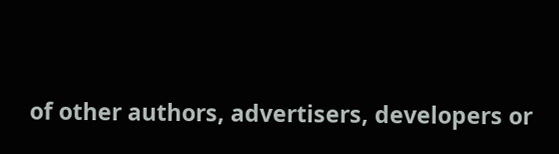of other authors, advertisers, developers or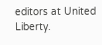editors at United Liberty.